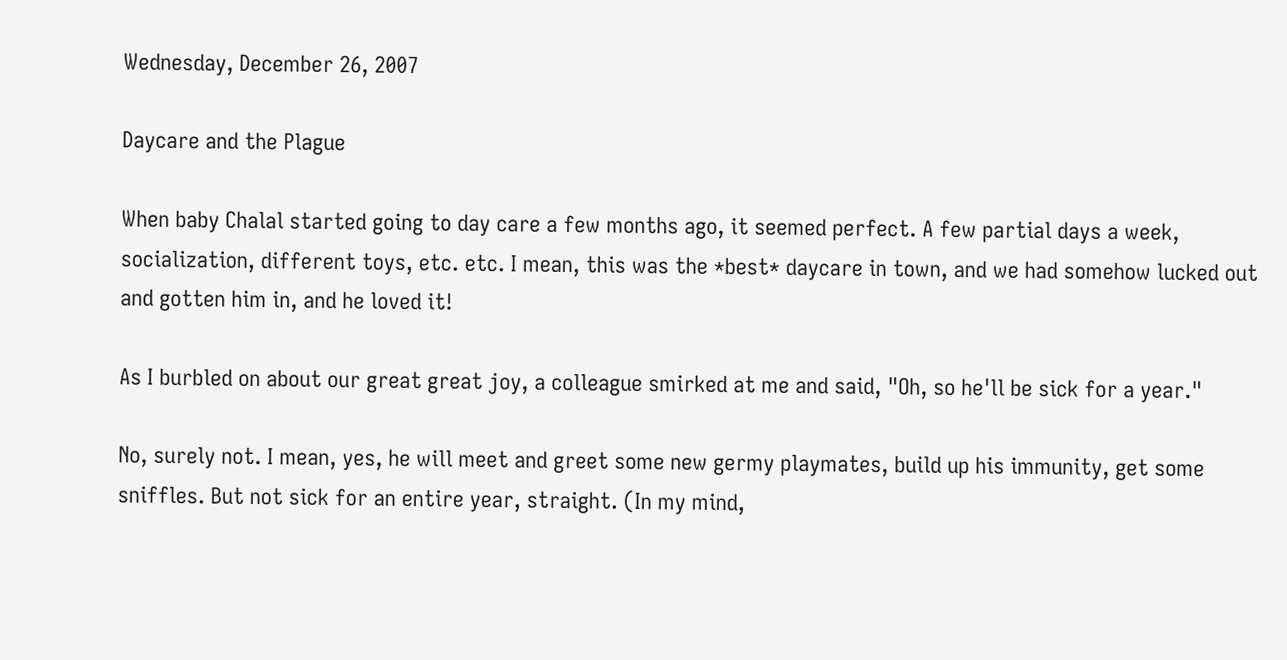Wednesday, December 26, 2007

Daycare and the Plague

When baby Chalal started going to day care a few months ago, it seemed perfect. A few partial days a week, socialization, different toys, etc. etc. I mean, this was the *best* daycare in town, and we had somehow lucked out and gotten him in, and he loved it!

As I burbled on about our great great joy, a colleague smirked at me and said, "Oh, so he'll be sick for a year."

No, surely not. I mean, yes, he will meet and greet some new germy playmates, build up his immunity, get some sniffles. But not sick for an entire year, straight. (In my mind,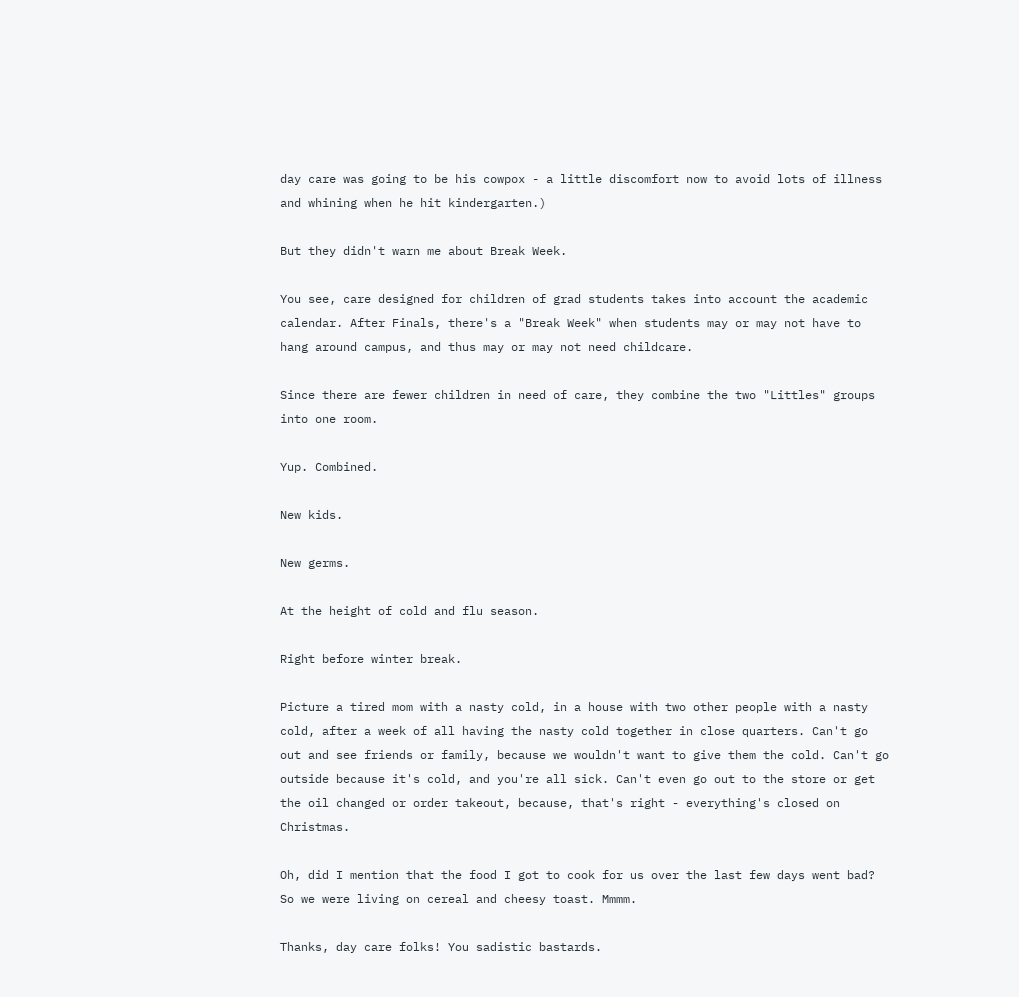day care was going to be his cowpox - a little discomfort now to avoid lots of illness and whining when he hit kindergarten.)

But they didn't warn me about Break Week.

You see, care designed for children of grad students takes into account the academic calendar. After Finals, there's a "Break Week" when students may or may not have to hang around campus, and thus may or may not need childcare.

Since there are fewer children in need of care, they combine the two "Littles" groups into one room.

Yup. Combined.

New kids.

New germs.

At the height of cold and flu season.

Right before winter break.

Picture a tired mom with a nasty cold, in a house with two other people with a nasty cold, after a week of all having the nasty cold together in close quarters. Can't go out and see friends or family, because we wouldn't want to give them the cold. Can't go outside because it's cold, and you're all sick. Can't even go out to the store or get the oil changed or order takeout, because, that's right - everything's closed on Christmas.

Oh, did I mention that the food I got to cook for us over the last few days went bad? So we were living on cereal and cheesy toast. Mmmm.

Thanks, day care folks! You sadistic bastards.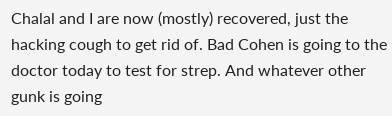Chalal and I are now (mostly) recovered, just the hacking cough to get rid of. Bad Cohen is going to the doctor today to test for strep. And whatever other gunk is going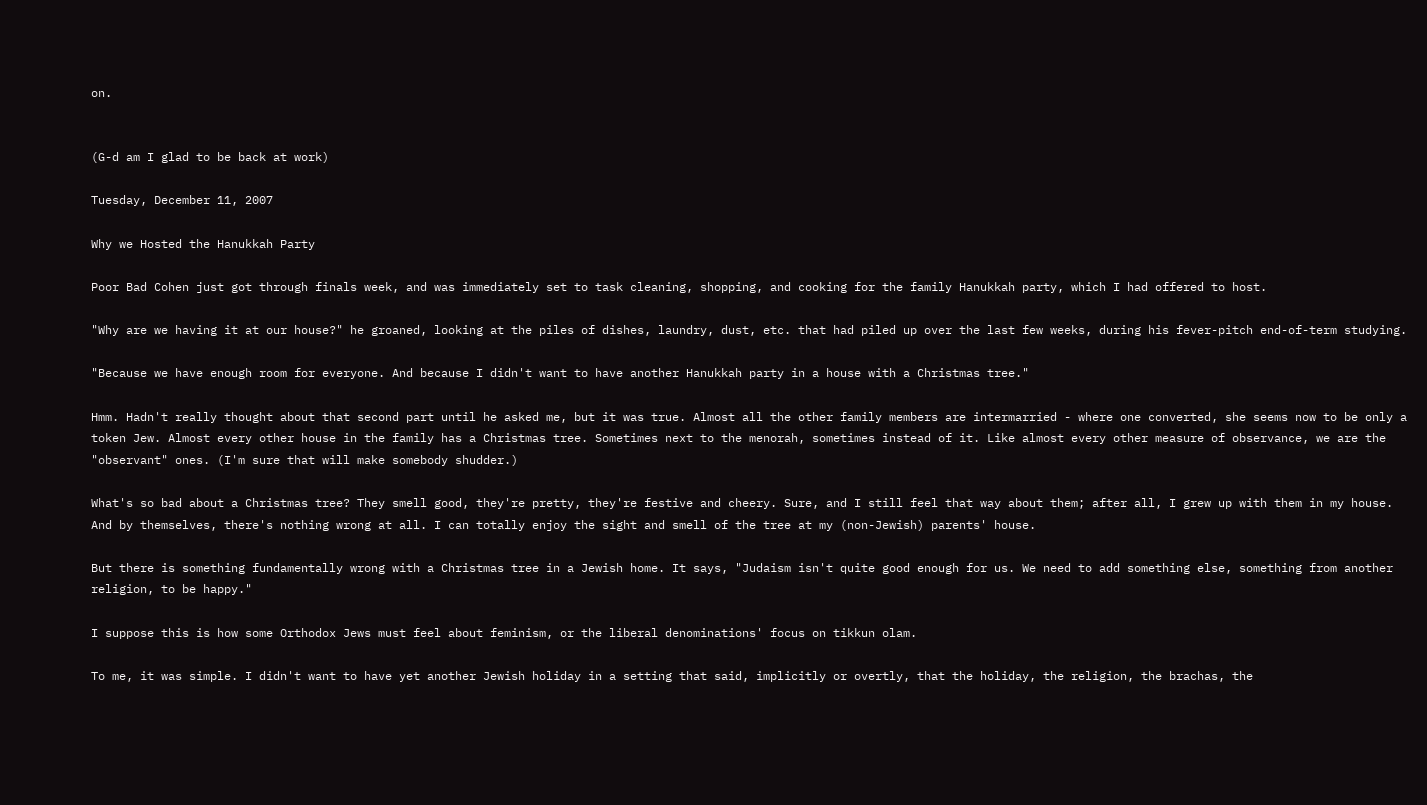on.


(G-d am I glad to be back at work)

Tuesday, December 11, 2007

Why we Hosted the Hanukkah Party

Poor Bad Cohen just got through finals week, and was immediately set to task cleaning, shopping, and cooking for the family Hanukkah party, which I had offered to host.

"Why are we having it at our house?" he groaned, looking at the piles of dishes, laundry, dust, etc. that had piled up over the last few weeks, during his fever-pitch end-of-term studying.

"Because we have enough room for everyone. And because I didn't want to have another Hanukkah party in a house with a Christmas tree."

Hmm. Hadn't really thought about that second part until he asked me, but it was true. Almost all the other family members are intermarried - where one converted, she seems now to be only a token Jew. Almost every other house in the family has a Christmas tree. Sometimes next to the menorah, sometimes instead of it. Like almost every other measure of observance, we are the "observant" ones. (I'm sure that will make somebody shudder.)

What's so bad about a Christmas tree? They smell good, they're pretty, they're festive and cheery. Sure, and I still feel that way about them; after all, I grew up with them in my house. And by themselves, there's nothing wrong at all. I can totally enjoy the sight and smell of the tree at my (non-Jewish) parents' house.

But there is something fundamentally wrong with a Christmas tree in a Jewish home. It says, "Judaism isn't quite good enough for us. We need to add something else, something from another religion, to be happy."

I suppose this is how some Orthodox Jews must feel about feminism, or the liberal denominations' focus on tikkun olam.

To me, it was simple. I didn't want to have yet another Jewish holiday in a setting that said, implicitly or overtly, that the holiday, the religion, the brachas, the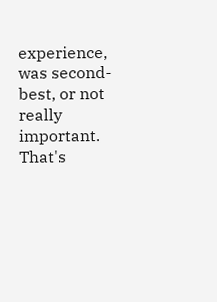experience, was second-best, or not really important. That's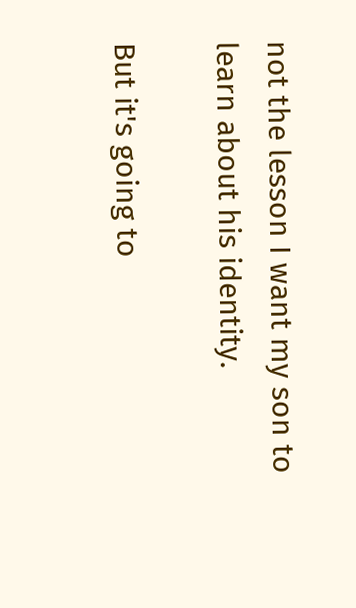not the lesson I want my son to learn about his identity.

But it's going to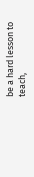be a hard lesson to teach,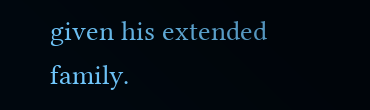given his extended family.